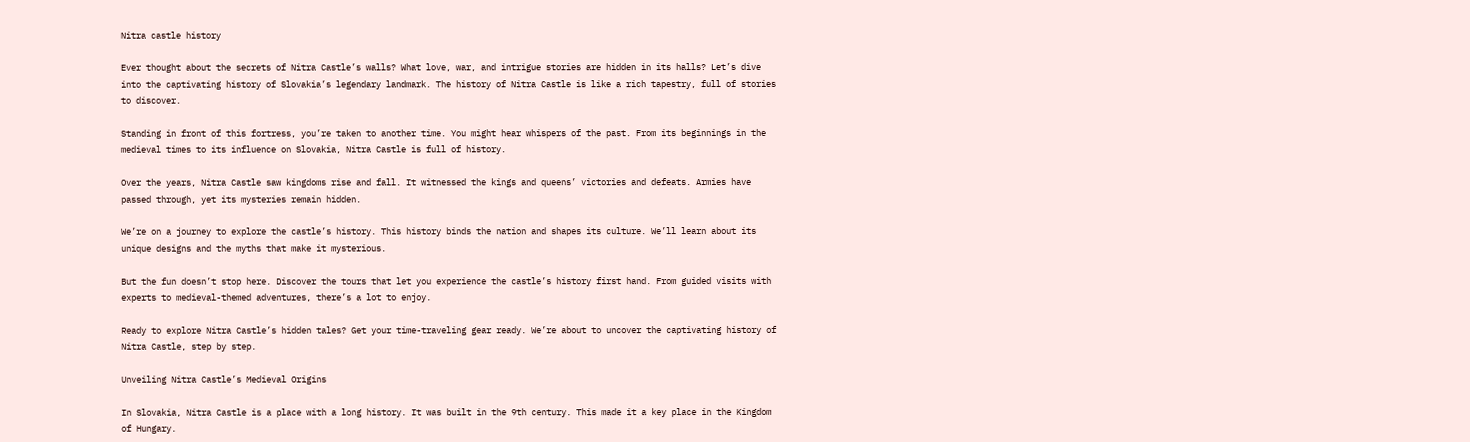Nitra castle history

Ever thought about the secrets of Nitra Castle’s walls? What love, war, and intrigue stories are hidden in its halls? Let’s dive into the captivating history of Slovakia’s legendary landmark. The history of Nitra Castle is like a rich tapestry, full of stories to discover.

Standing in front of this fortress, you’re taken to another time. You might hear whispers of the past. From its beginnings in the medieval times to its influence on Slovakia, Nitra Castle is full of history.

Over the years, Nitra Castle saw kingdoms rise and fall. It witnessed the kings and queens’ victories and defeats. Armies have passed through, yet its mysteries remain hidden.

We’re on a journey to explore the castle’s history. This history binds the nation and shapes its culture. We’ll learn about its unique designs and the myths that make it mysterious.

But the fun doesn’t stop here. Discover the tours that let you experience the castle’s history first hand. From guided visits with experts to medieval-themed adventures, there’s a lot to enjoy.

Ready to explore Nitra Castle’s hidden tales? Get your time-traveling gear ready. We’re about to uncover the captivating history of Nitra Castle, step by step.

Unveiling Nitra Castle’s Medieval Origins

In Slovakia, Nitra Castle is a place with a long history. It was built in the 9th century. This made it a key place in the Kingdom of Hungary.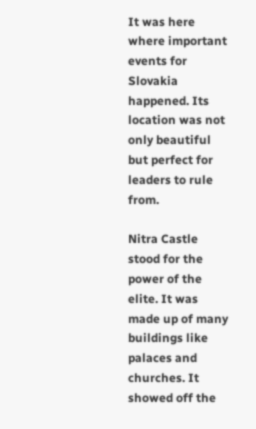It was here where important events for Slovakia happened. Its location was not only beautiful but perfect for leaders to rule from.

Nitra Castle stood for the power of the elite. It was made up of many buildings like palaces and churches. It showed off the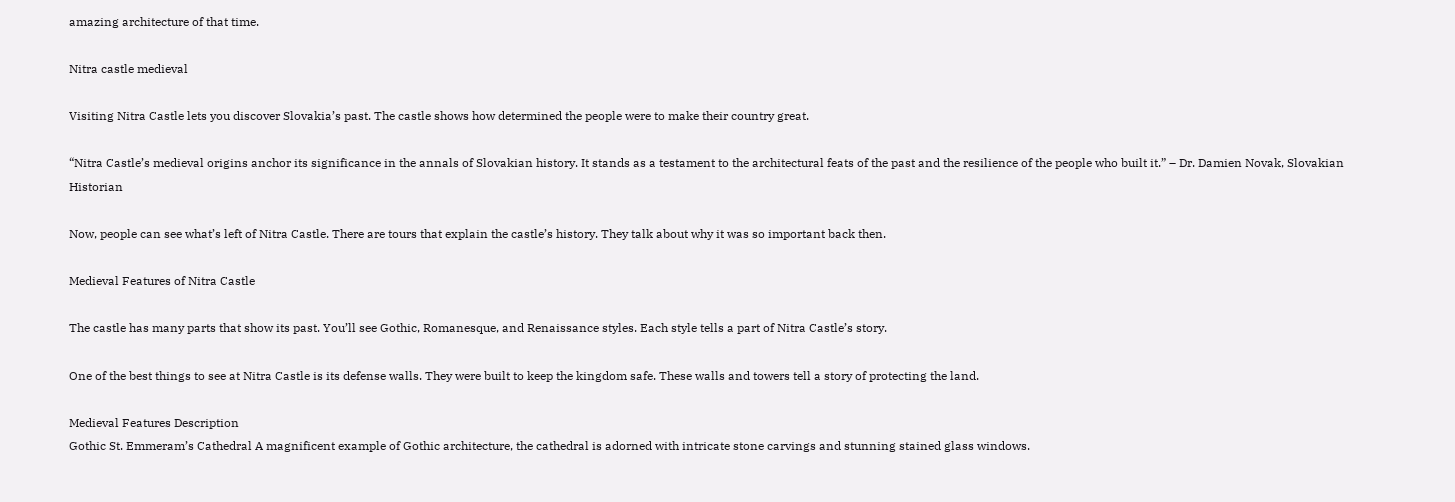amazing architecture of that time.

Nitra castle medieval

Visiting Nitra Castle lets you discover Slovakia’s past. The castle shows how determined the people were to make their country great.

“Nitra Castle’s medieval origins anchor its significance in the annals of Slovakian history. It stands as a testament to the architectural feats of the past and the resilience of the people who built it.” – Dr. Damien Novak, Slovakian Historian

Now, people can see what’s left of Nitra Castle. There are tours that explain the castle’s history. They talk about why it was so important back then.

Medieval Features of Nitra Castle

The castle has many parts that show its past. You’ll see Gothic, Romanesque, and Renaissance styles. Each style tells a part of Nitra Castle’s story.

One of the best things to see at Nitra Castle is its defense walls. They were built to keep the kingdom safe. These walls and towers tell a story of protecting the land.

Medieval Features Description
Gothic St. Emmeram’s Cathedral A magnificent example of Gothic architecture, the cathedral is adorned with intricate stone carvings and stunning stained glass windows.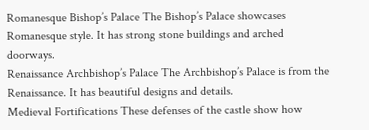Romanesque Bishop’s Palace The Bishop’s Palace showcases Romanesque style. It has strong stone buildings and arched doorways.
Renaissance Archbishop’s Palace The Archbishop’s Palace is from the Renaissance. It has beautiful designs and details.
Medieval Fortifications These defenses of the castle show how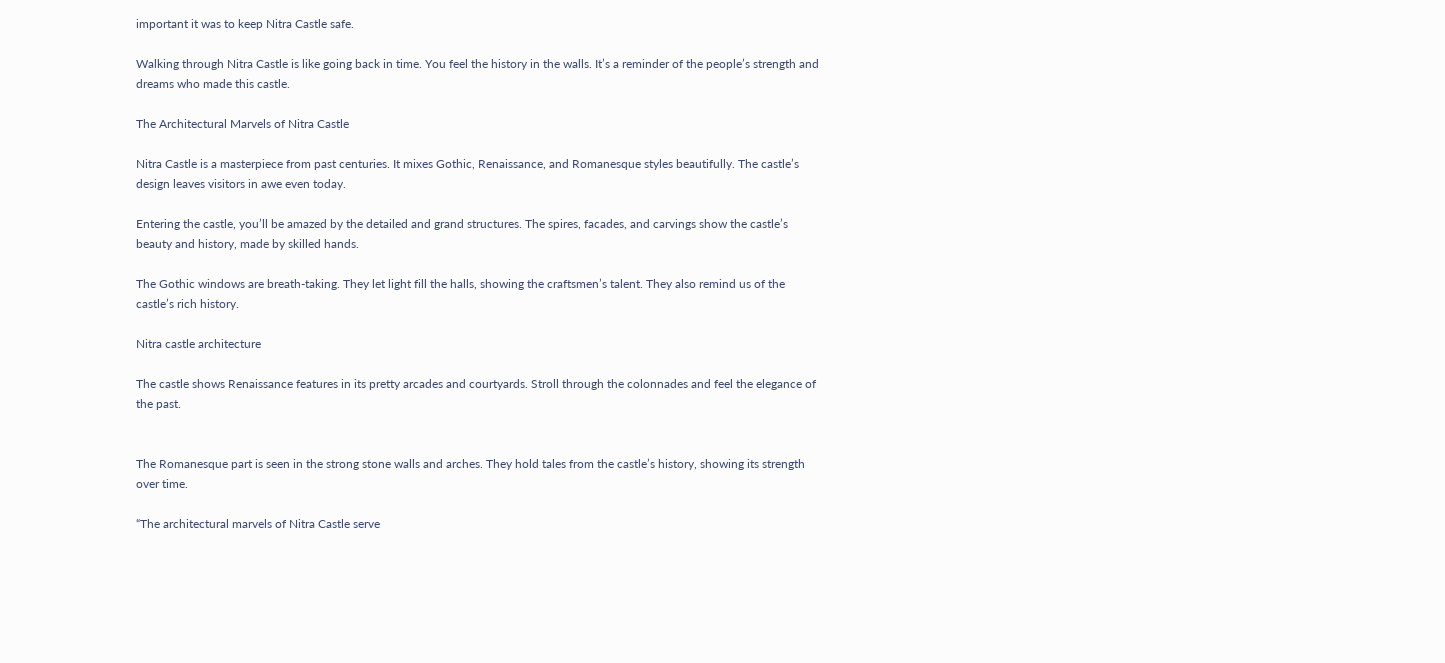important it was to keep Nitra Castle safe.

Walking through Nitra Castle is like going back in time. You feel the history in the walls. It’s a reminder of the people’s strength and dreams who made this castle.

The Architectural Marvels of Nitra Castle

Nitra Castle is a masterpiece from past centuries. It mixes Gothic, Renaissance, and Romanesque styles beautifully. The castle’s design leaves visitors in awe even today.

Entering the castle, you’ll be amazed by the detailed and grand structures. The spires, facades, and carvings show the castle’s beauty and history, made by skilled hands.

The Gothic windows are breath-taking. They let light fill the halls, showing the craftsmen’s talent. They also remind us of the castle’s rich history.

Nitra castle architecture

The castle shows Renaissance features in its pretty arcades and courtyards. Stroll through the colonnades and feel the elegance of the past.


The Romanesque part is seen in the strong stone walls and arches. They hold tales from the castle’s history, showing its strength over time.

“The architectural marvels of Nitra Castle serve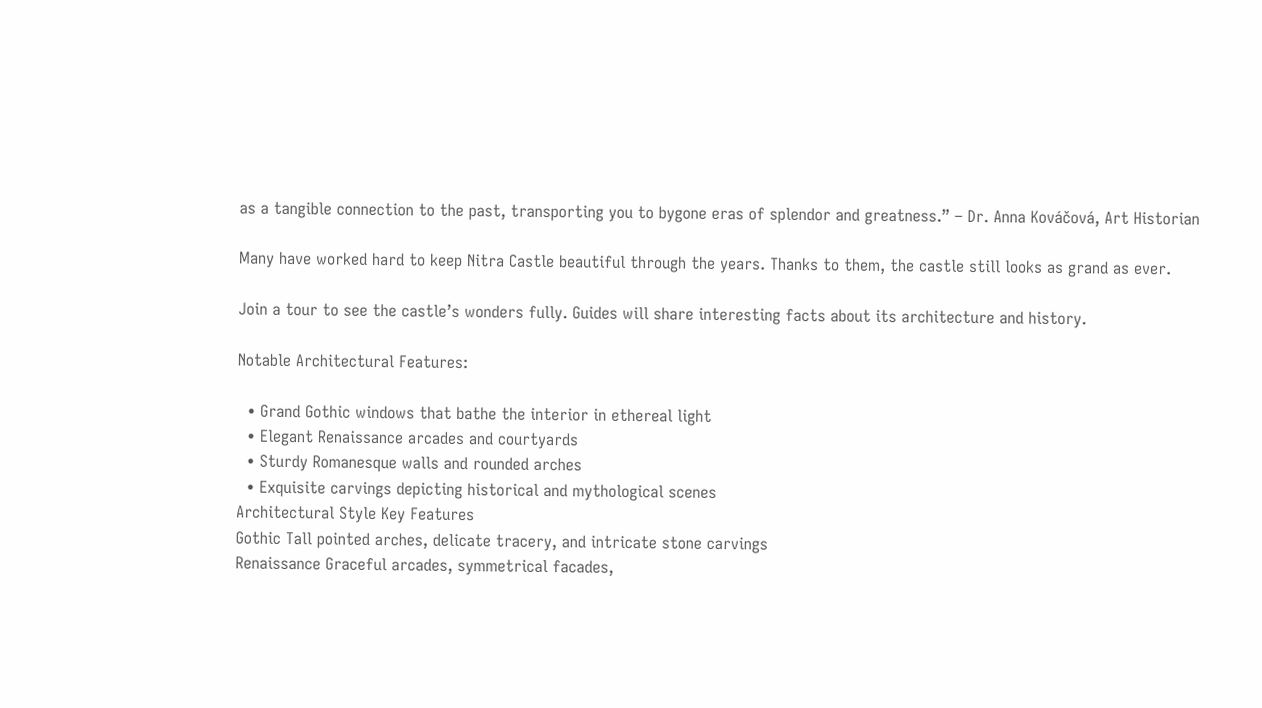as a tangible connection to the past, transporting you to bygone eras of splendor and greatness.” – Dr. Anna Kováčová, Art Historian

Many have worked hard to keep Nitra Castle beautiful through the years. Thanks to them, the castle still looks as grand as ever.

Join a tour to see the castle’s wonders fully. Guides will share interesting facts about its architecture and history.

Notable Architectural Features:

  • Grand Gothic windows that bathe the interior in ethereal light
  • Elegant Renaissance arcades and courtyards
  • Sturdy Romanesque walls and rounded arches
  • Exquisite carvings depicting historical and mythological scenes
Architectural Style Key Features
Gothic Tall pointed arches, delicate tracery, and intricate stone carvings
Renaissance Graceful arcades, symmetrical facades,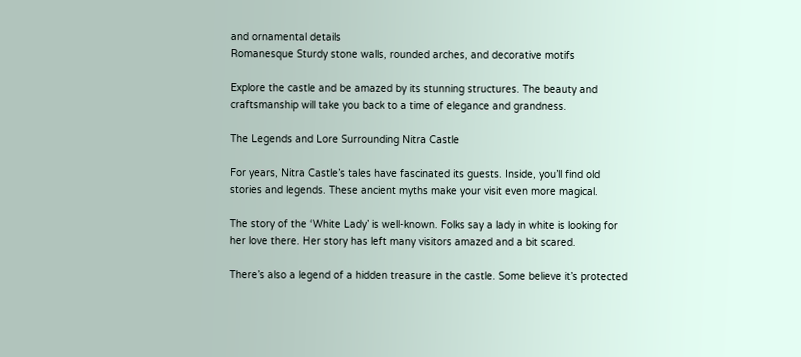and ornamental details
Romanesque Sturdy stone walls, rounded arches, and decorative motifs

Explore the castle and be amazed by its stunning structures. The beauty and craftsmanship will take you back to a time of elegance and grandness.

The Legends and Lore Surrounding Nitra Castle

For years, Nitra Castle’s tales have fascinated its guests. Inside, you’ll find old stories and legends. These ancient myths make your visit even more magical.

The story of the ‘White Lady’ is well-known. Folks say a lady in white is looking for her love there. Her story has left many visitors amazed and a bit scared.

There’s also a legend of a hidden treasure in the castle. Some believe it’s protected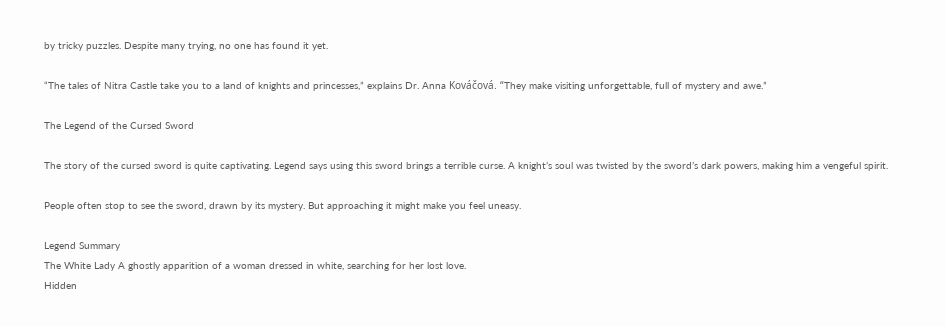by tricky puzzles. Despite many trying, no one has found it yet.

“The tales of Nitra Castle take you to a land of knights and princesses,” explains Dr. Anna Kováčová. “They make visiting unforgettable, full of mystery and awe.”

The Legend of the Cursed Sword

The story of the cursed sword is quite captivating. Legend says using this sword brings a terrible curse. A knight’s soul was twisted by the sword’s dark powers, making him a vengeful spirit.

People often stop to see the sword, drawn by its mystery. But approaching it might make you feel uneasy.

Legend Summary
The White Lady A ghostly apparition of a woman dressed in white, searching for her lost love.
Hidden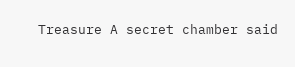Treasure A secret chamber said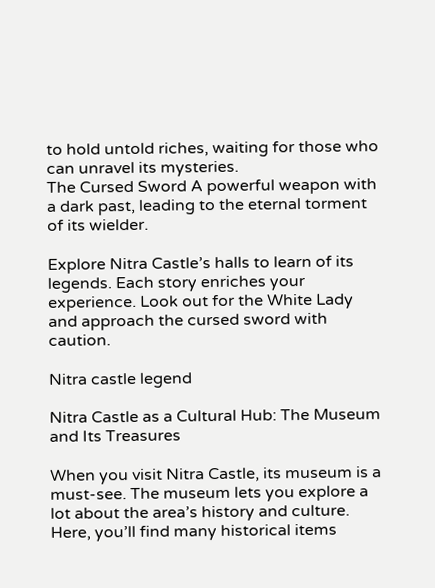to hold untold riches, waiting for those who can unravel its mysteries.
The Cursed Sword A powerful weapon with a dark past, leading to the eternal torment of its wielder.

Explore Nitra Castle’s halls to learn of its legends. Each story enriches your experience. Look out for the White Lady and approach the cursed sword with caution.

Nitra castle legend

Nitra Castle as a Cultural Hub: The Museum and Its Treasures

When you visit Nitra Castle, its museum is a must-see. The museum lets you explore a lot about the area’s history and culture. Here, you’ll find many historical items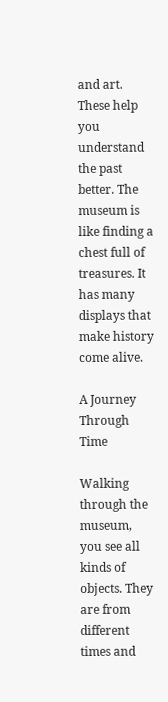and art. These help you understand the past better. The museum is like finding a chest full of treasures. It has many displays that make history come alive.

A Journey Through Time

Walking through the museum, you see all kinds of objects. They are from different times and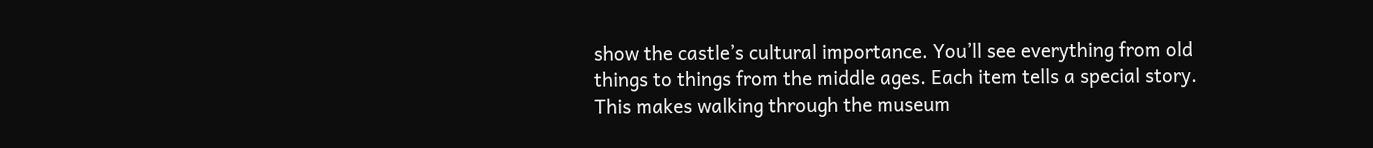show the castle’s cultural importance. You’ll see everything from old things to things from the middle ages. Each item tells a special story. This makes walking through the museum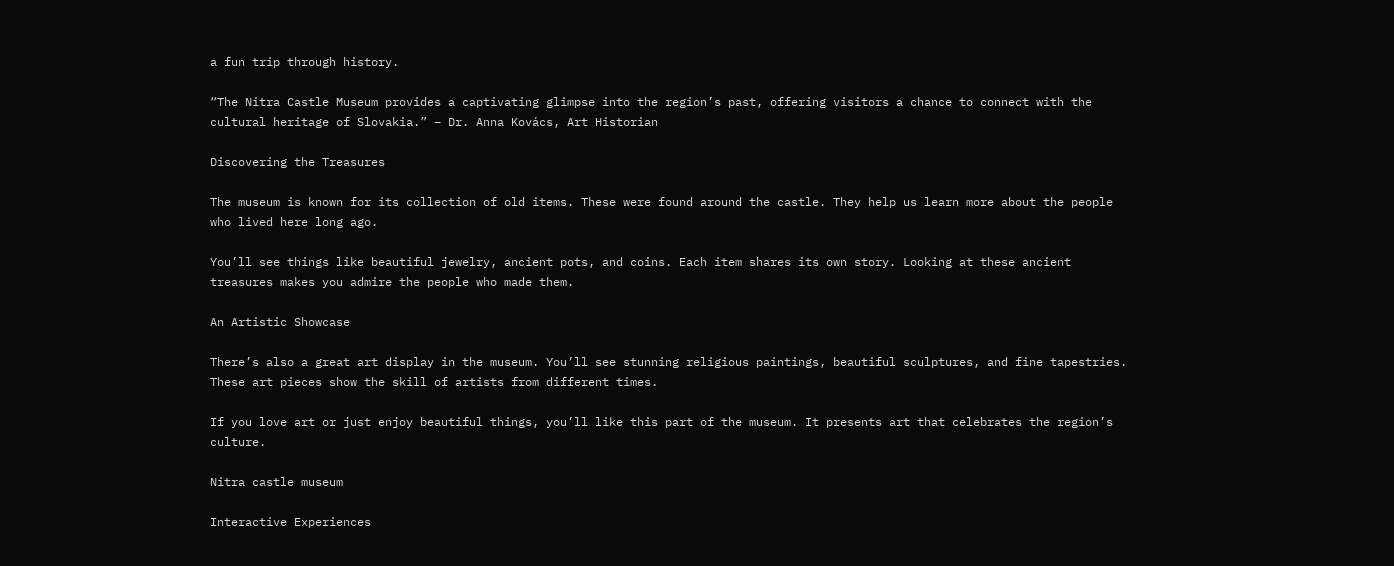a fun trip through history.

“The Nitra Castle Museum provides a captivating glimpse into the region’s past, offering visitors a chance to connect with the cultural heritage of Slovakia.” – Dr. Anna Kovács, Art Historian

Discovering the Treasures

The museum is known for its collection of old items. These were found around the castle. They help us learn more about the people who lived here long ago.

You’ll see things like beautiful jewelry, ancient pots, and coins. Each item shares its own story. Looking at these ancient treasures makes you admire the people who made them.

An Artistic Showcase

There’s also a great art display in the museum. You’ll see stunning religious paintings, beautiful sculptures, and fine tapestries. These art pieces show the skill of artists from different times.

If you love art or just enjoy beautiful things, you’ll like this part of the museum. It presents art that celebrates the region’s culture.

Nitra castle museum

Interactive Experiences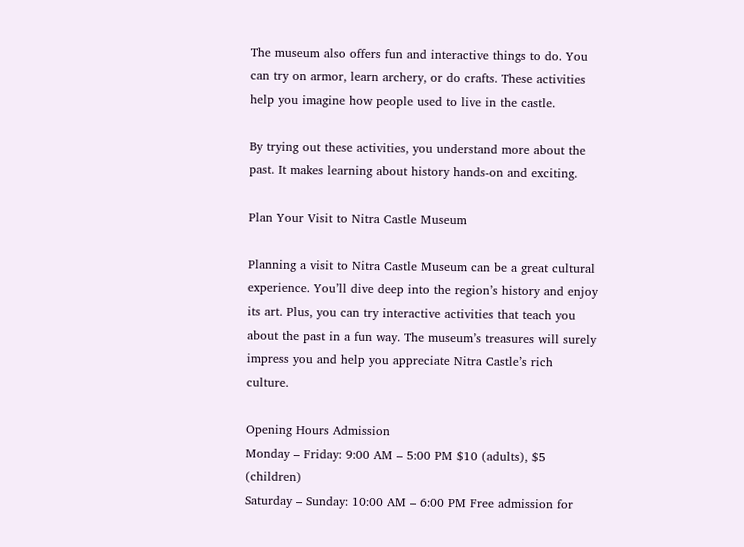The museum also offers fun and interactive things to do. You can try on armor, learn archery, or do crafts. These activities help you imagine how people used to live in the castle.

By trying out these activities, you understand more about the past. It makes learning about history hands-on and exciting.

Plan Your Visit to Nitra Castle Museum

Planning a visit to Nitra Castle Museum can be a great cultural experience. You’ll dive deep into the region’s history and enjoy its art. Plus, you can try interactive activities that teach you about the past in a fun way. The museum’s treasures will surely impress you and help you appreciate Nitra Castle’s rich culture.

Opening Hours Admission
Monday – Friday: 9:00 AM – 5:00 PM $10 (adults), $5 (children)
Saturday – Sunday: 10:00 AM – 6:00 PM Free admission for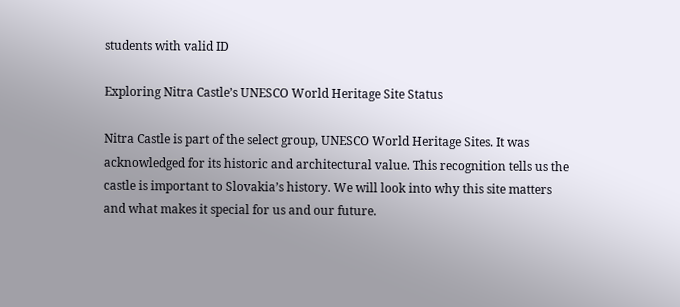students with valid ID

Exploring Nitra Castle’s UNESCO World Heritage Site Status

Nitra Castle is part of the select group, UNESCO World Heritage Sites. It was acknowledged for its historic and architectural value. This recognition tells us the castle is important to Slovakia’s history. We will look into why this site matters and what makes it special for us and our future.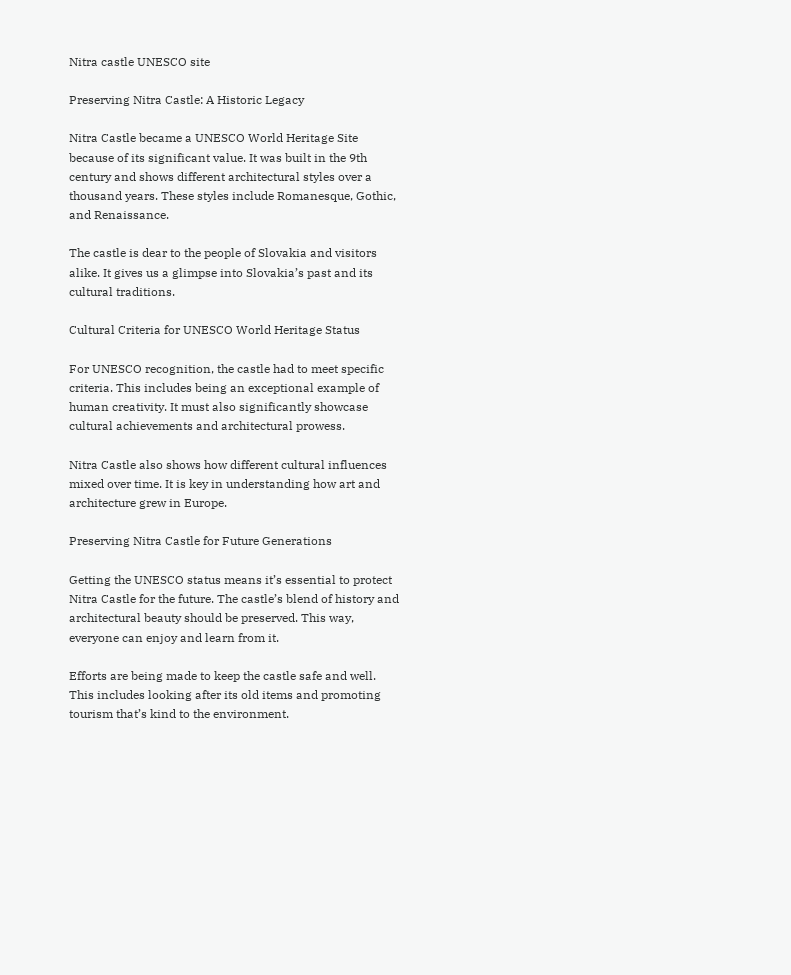Nitra castle UNESCO site

Preserving Nitra Castle: A Historic Legacy

Nitra Castle became a UNESCO World Heritage Site because of its significant value. It was built in the 9th century and shows different architectural styles over a thousand years. These styles include Romanesque, Gothic, and Renaissance.

The castle is dear to the people of Slovakia and visitors alike. It gives us a glimpse into Slovakia’s past and its cultural traditions.

Cultural Criteria for UNESCO World Heritage Status

For UNESCO recognition, the castle had to meet specific criteria. This includes being an exceptional example of human creativity. It must also significantly showcase cultural achievements and architectural prowess.

Nitra Castle also shows how different cultural influences mixed over time. It is key in understanding how art and architecture grew in Europe.

Preserving Nitra Castle for Future Generations

Getting the UNESCO status means it’s essential to protect Nitra Castle for the future. The castle’s blend of history and architectural beauty should be preserved. This way, everyone can enjoy and learn from it.

Efforts are being made to keep the castle safe and well. This includes looking after its old items and promoting tourism that’s kind to the environment.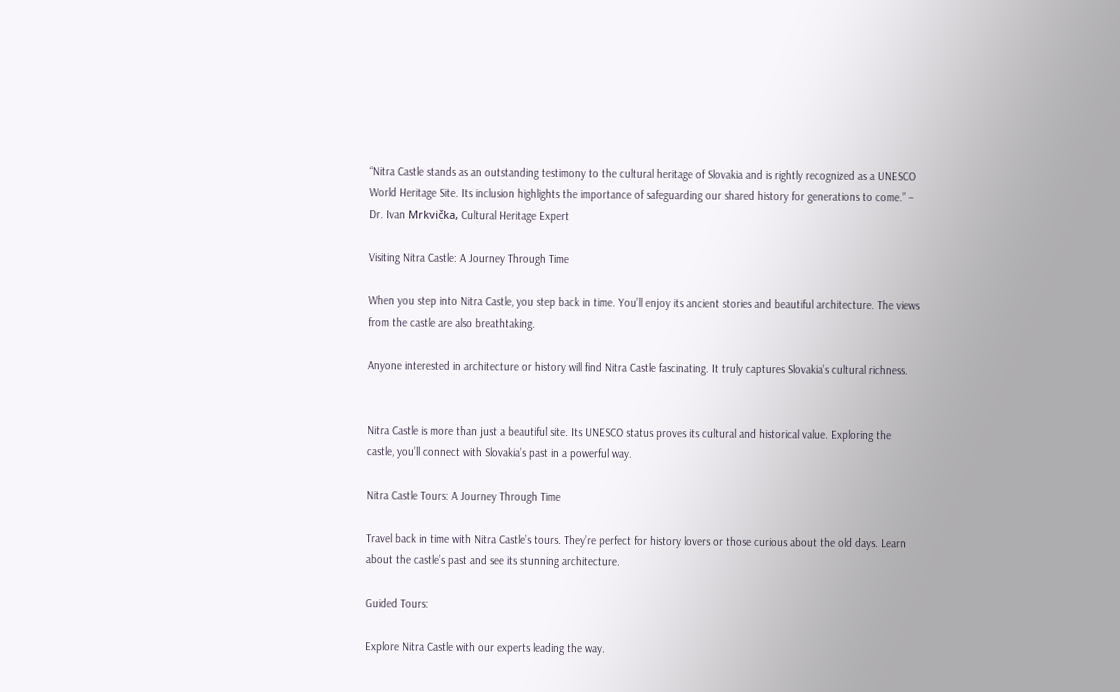“Nitra Castle stands as an outstanding testimony to the cultural heritage of Slovakia and is rightly recognized as a UNESCO World Heritage Site. Its inclusion highlights the importance of safeguarding our shared history for generations to come.” – Dr. Ivan Mrkvička, Cultural Heritage Expert

Visiting Nitra Castle: A Journey Through Time

When you step into Nitra Castle, you step back in time. You’ll enjoy its ancient stories and beautiful architecture. The views from the castle are also breathtaking.

Anyone interested in architecture or history will find Nitra Castle fascinating. It truly captures Slovakia’s cultural richness.


Nitra Castle is more than just a beautiful site. Its UNESCO status proves its cultural and historical value. Exploring the castle, you’ll connect with Slovakia’s past in a powerful way.

Nitra Castle Tours: A Journey Through Time

Travel back in time with Nitra Castle’s tours. They’re perfect for history lovers or those curious about the old days. Learn about the castle’s past and see its stunning architecture.

Guided Tours:

Explore Nitra Castle with our experts leading the way.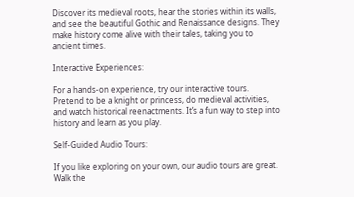Discover its medieval roots, hear the stories within its walls, and see the beautiful Gothic and Renaissance designs. They make history come alive with their tales, taking you to ancient times.

Interactive Experiences:

For a hands-on experience, try our interactive tours. Pretend to be a knight or princess, do medieval activities, and watch historical reenactments. It’s a fun way to step into history and learn as you play.

Self-Guided Audio Tours:

If you like exploring on your own, our audio tours are great. Walk the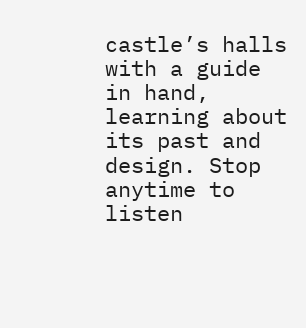castle’s halls with a guide in hand, learning about its past and design. Stop anytime to listen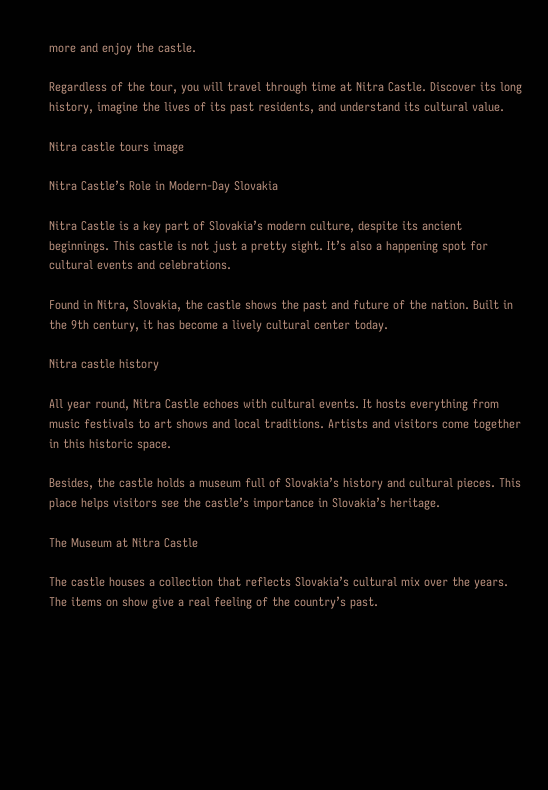more and enjoy the castle.

Regardless of the tour, you will travel through time at Nitra Castle. Discover its long history, imagine the lives of its past residents, and understand its cultural value.

Nitra castle tours image

Nitra Castle’s Role in Modern-Day Slovakia

Nitra Castle is a key part of Slovakia’s modern culture, despite its ancient beginnings. This castle is not just a pretty sight. It’s also a happening spot for cultural events and celebrations.

Found in Nitra, Slovakia, the castle shows the past and future of the nation. Built in the 9th century, it has become a lively cultural center today.

Nitra castle history

All year round, Nitra Castle echoes with cultural events. It hosts everything from music festivals to art shows and local traditions. Artists and visitors come together in this historic space.

Besides, the castle holds a museum full of Slovakia’s history and cultural pieces. This place helps visitors see the castle’s importance in Slovakia’s heritage.

The Museum at Nitra Castle

The castle houses a collection that reflects Slovakia’s cultural mix over the years. The items on show give a real feeling of the country’s past.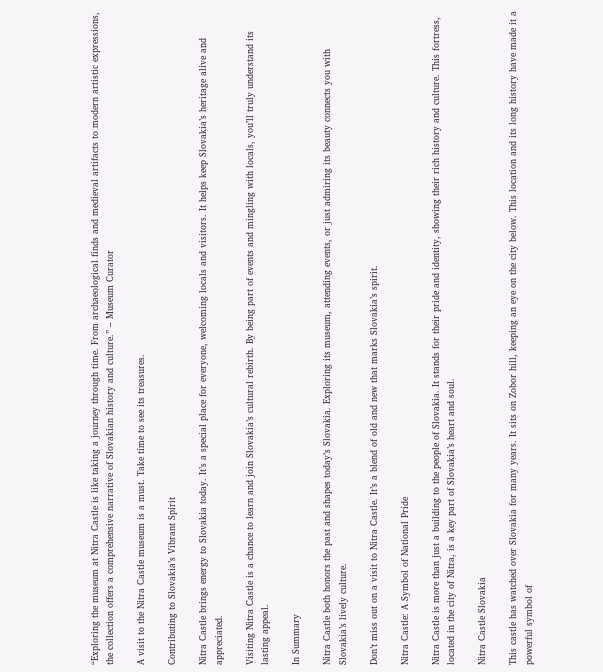“Exploring the museum at Nitra Castle is like taking a journey through time. From archaeological finds and medieval artifacts to modern artistic expressions, the collection offers a comprehensive narrative of Slovakian history and culture.” – Museum Curator

A visit to the Nitra Castle museum is a must. Take time to see its treasures.

Contributing to Slovakia’s Vibrant Spirit

Nitra Castle brings energy to Slovakia today. It’s a special place for everyone, welcoming locals and visitors. It helps keep Slovakia’s heritage alive and appreciated.

Visiting Nitra Castle is a chance to learn and join Slovakia’s cultural rebirth. By being part of events and mingling with locals, you’ll truly understand its lasting appeal.

In Summary

Nitra Castle both honors the past and shapes today’s Slovakia. Exploring its museum, attending events, or just admiring its beauty connects you with Slovakia’s lively culture.

Don’t miss out on a visit to Nitra Castle. It’s a blend of old and new that marks Slovakia’s spirit.

Nitra Castle: A Symbol of National Pride

Nitra Castle is more than just a building to the people of Slovakia. It stands for their pride and identity, showing their rich history and culture. This fortress, located in the city of Nitra, is a key part of Slovakia’s heart and soul.

Nitra Castle Slovakia

This castle has watched over Slovakia for many years. It sits on Zobor hill, keeping an eye on the city below. This location and its long history have made it a powerful symbol of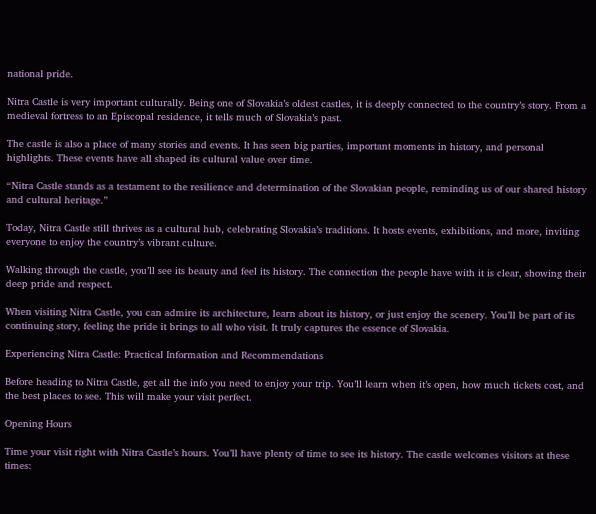national pride.

Nitra Castle is very important culturally. Being one of Slovakia’s oldest castles, it is deeply connected to the country’s story. From a medieval fortress to an Episcopal residence, it tells much of Slovakia’s past.

The castle is also a place of many stories and events. It has seen big parties, important moments in history, and personal highlights. These events have all shaped its cultural value over time.

“Nitra Castle stands as a testament to the resilience and determination of the Slovakian people, reminding us of our shared history and cultural heritage.”

Today, Nitra Castle still thrives as a cultural hub, celebrating Slovakia’s traditions. It hosts events, exhibitions, and more, inviting everyone to enjoy the country’s vibrant culture.

Walking through the castle, you’ll see its beauty and feel its history. The connection the people have with it is clear, showing their deep pride and respect.

When visiting Nitra Castle, you can admire its architecture, learn about its history, or just enjoy the scenery. You’ll be part of its continuing story, feeling the pride it brings to all who visit. It truly captures the essence of Slovakia.

Experiencing Nitra Castle: Practical Information and Recommendations

Before heading to Nitra Castle, get all the info you need to enjoy your trip. You’ll learn when it’s open, how much tickets cost, and the best places to see. This will make your visit perfect.

Opening Hours

Time your visit right with Nitra Castle’s hours. You’ll have plenty of time to see its history. The castle welcomes visitors at these times: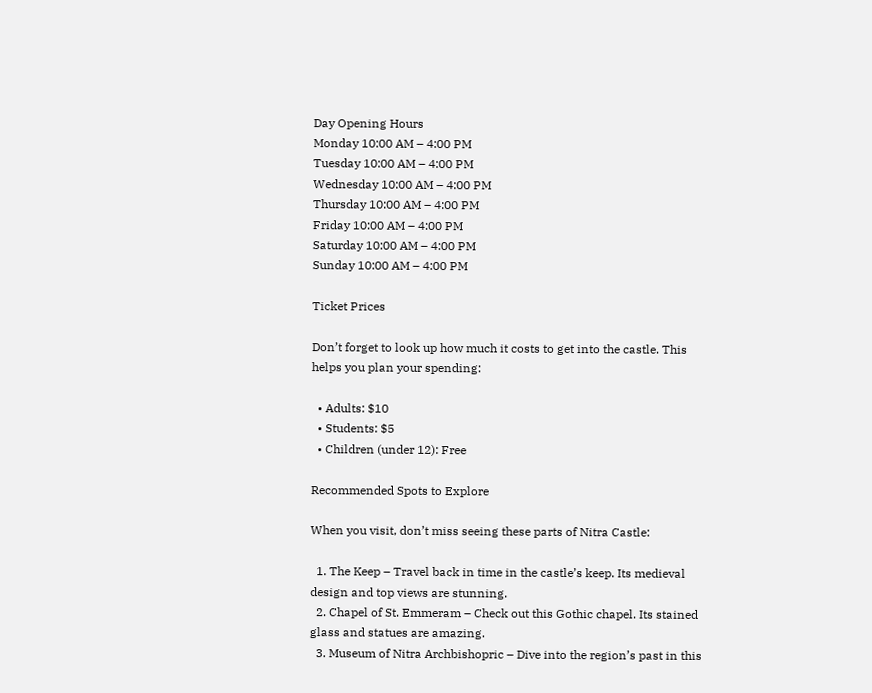Day Opening Hours
Monday 10:00 AM – 4:00 PM
Tuesday 10:00 AM – 4:00 PM
Wednesday 10:00 AM – 4:00 PM
Thursday 10:00 AM – 4:00 PM
Friday 10:00 AM – 4:00 PM
Saturday 10:00 AM – 4:00 PM
Sunday 10:00 AM – 4:00 PM

Ticket Prices

Don’t forget to look up how much it costs to get into the castle. This helps you plan your spending:

  • Adults: $10
  • Students: $5
  • Children (under 12): Free

Recommended Spots to Explore

When you visit, don’t miss seeing these parts of Nitra Castle:

  1. The Keep – Travel back in time in the castle’s keep. Its medieval design and top views are stunning.
  2. Chapel of St. Emmeram – Check out this Gothic chapel. Its stained glass and statues are amazing.
  3. Museum of Nitra Archbishopric – Dive into the region’s past in this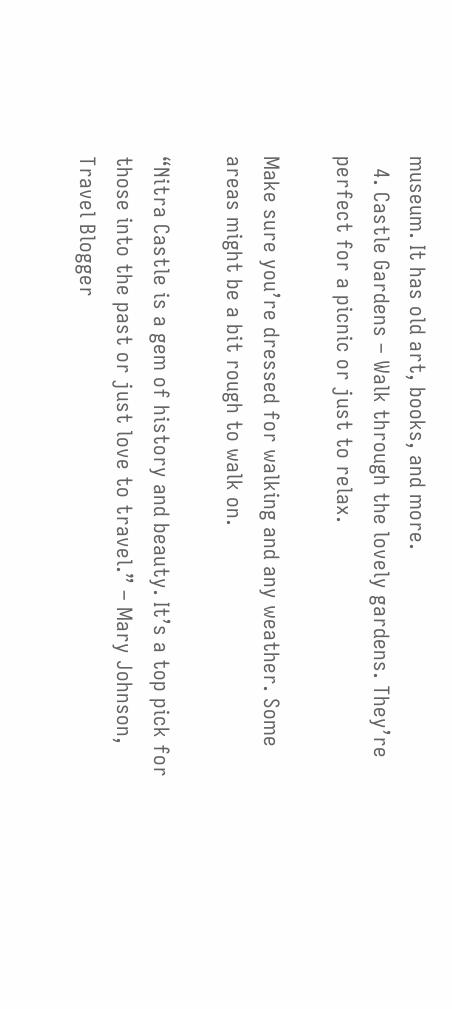museum. It has old art, books, and more.
  4. Castle Gardens – Walk through the lovely gardens. They’re perfect for a picnic or just to relax.

Make sure you’re dressed for walking and any weather. Some areas might be a bit rough to walk on.

“Nitra Castle is a gem of history and beauty. It’s a top pick for those into the past or just love to travel.” – Mary Johnson, Travel Blogger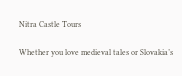Nitra Castle Tours

Whether you love medieval tales or Slovakia’s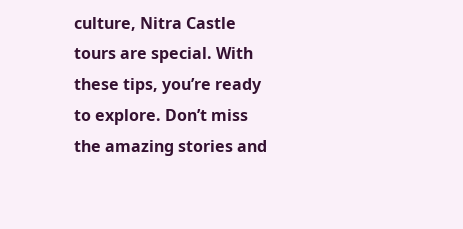culture, Nitra Castle tours are special. With these tips, you’re ready to explore. Don’t miss the amazing stories and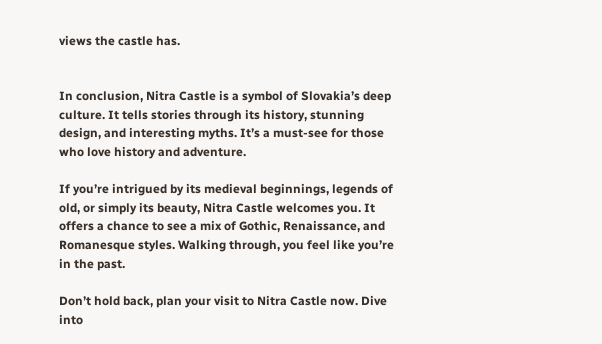views the castle has.


In conclusion, Nitra Castle is a symbol of Slovakia’s deep culture. It tells stories through its history, stunning design, and interesting myths. It’s a must-see for those who love history and adventure.

If you’re intrigued by its medieval beginnings, legends of old, or simply its beauty, Nitra Castle welcomes you. It offers a chance to see a mix of Gothic, Renaissance, and Romanesque styles. Walking through, you feel like you’re in the past.

Don’t hold back, plan your visit to Nitra Castle now. Dive into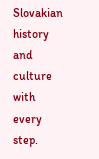Slovakian history and culture with every step.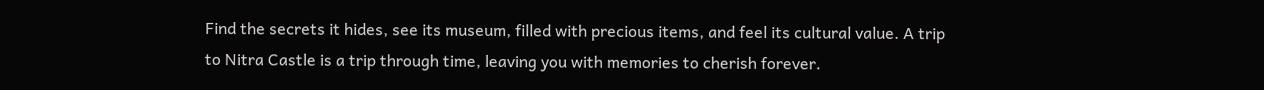Find the secrets it hides, see its museum, filled with precious items, and feel its cultural value. A trip to Nitra Castle is a trip through time, leaving you with memories to cherish forever.